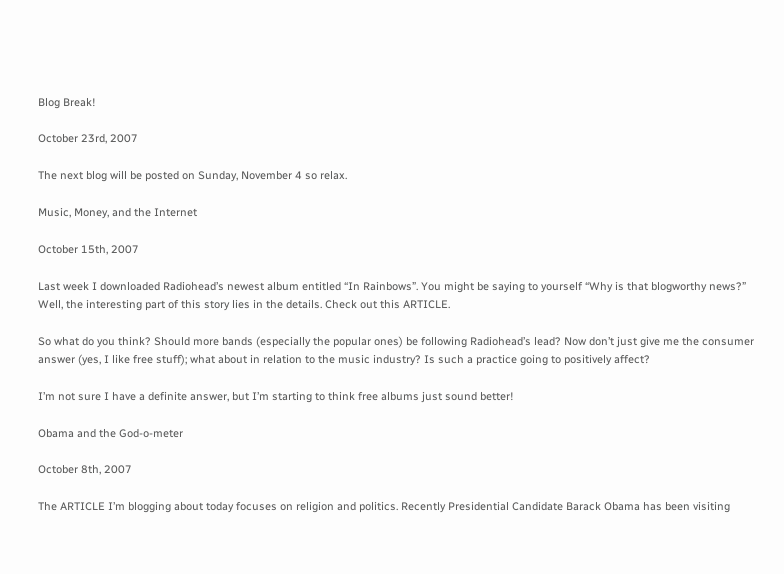Blog Break!

October 23rd, 2007

The next blog will be posted on Sunday, November 4 so relax.

Music, Money, and the Internet

October 15th, 2007

Last week I downloaded Radiohead’s newest album entitled “In Rainbows”. You might be saying to yourself “Why is that blogworthy news?” Well, the interesting part of this story lies in the details. Check out this ARTICLE.

So what do you think? Should more bands (especially the popular ones) be following Radiohead’s lead? Now don’t just give me the consumer answer (yes, I like free stuff); what about in relation to the music industry? Is such a practice going to positively affect?

I’m not sure I have a definite answer, but I’m starting to think free albums just sound better!

Obama and the God-o-meter

October 8th, 2007

The ARTICLE I’m blogging about today focuses on religion and politics. Recently Presidential Candidate Barack Obama has been visiting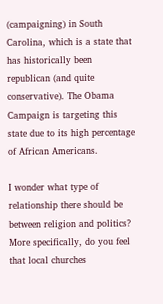(campaigning) in South Carolina, which is a state that has historically been republican (and quite conservative). The Obama Campaign is targeting this state due to its high percentage of African Americans.

I wonder what type of relationship there should be between religion and politics? More specifically, do you feel that local churches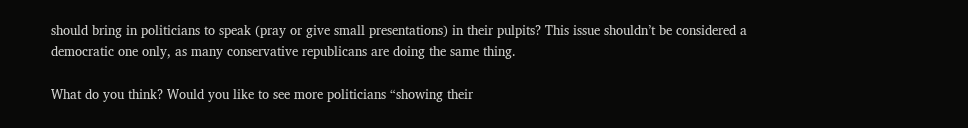should bring in politicians to speak (pray or give small presentations) in their pulpits? This issue shouldn’t be considered a democratic one only, as many conservative republicans are doing the same thing.

What do you think? Would you like to see more politicians “showing their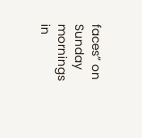faces” on Sunday mornings in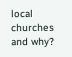local churches and why?